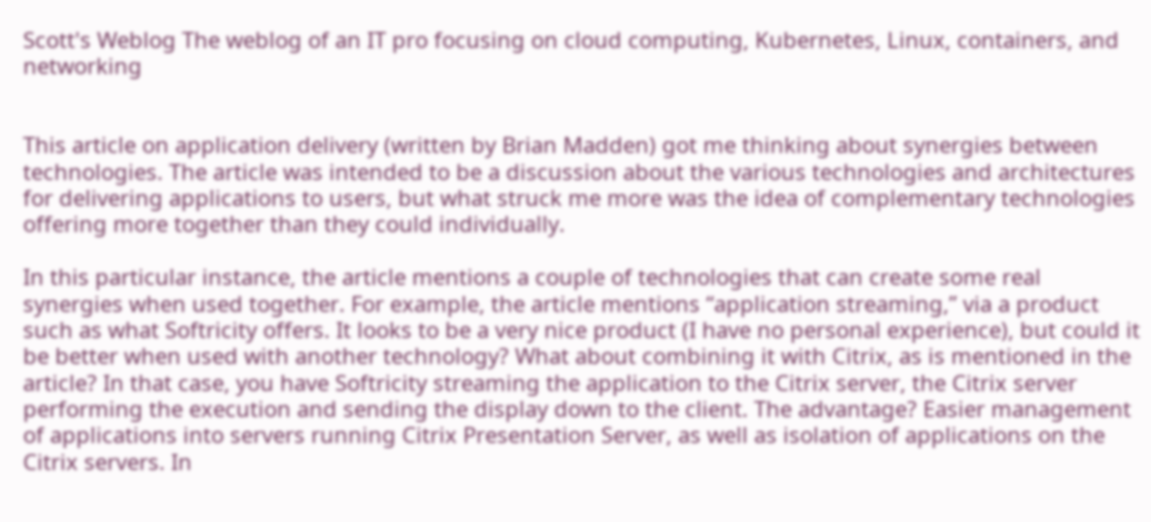Scott's Weblog The weblog of an IT pro focusing on cloud computing, Kubernetes, Linux, containers, and networking


This article on application delivery (written by Brian Madden) got me thinking about synergies between technologies. The article was intended to be a discussion about the various technologies and architectures for delivering applications to users, but what struck me more was the idea of complementary technologies offering more together than they could individually.

In this particular instance, the article mentions a couple of technologies that can create some real synergies when used together. For example, the article mentions “application streaming,” via a product such as what Softricity offers. It looks to be a very nice product (I have no personal experience), but could it be better when used with another technology? What about combining it with Citrix, as is mentioned in the article? In that case, you have Softricity streaming the application to the Citrix server, the Citrix server performing the execution and sending the display down to the client. The advantage? Easier management of applications into servers running Citrix Presentation Server, as well as isolation of applications on the Citrix servers. In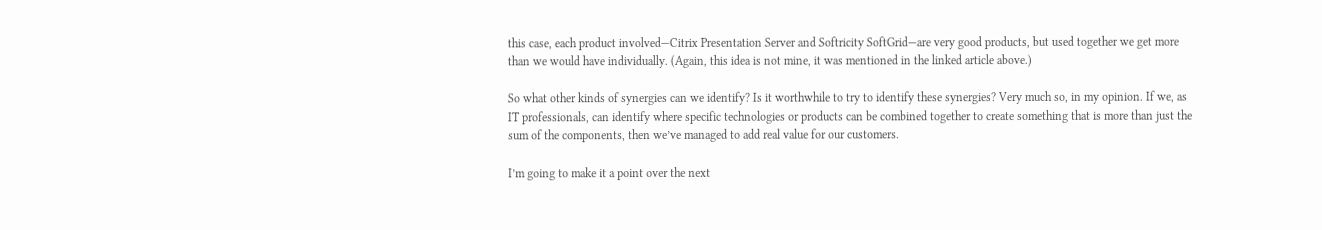this case, each product involved—Citrix Presentation Server and Softricity SoftGrid—are very good products, but used together we get more than we would have individually. (Again, this idea is not mine, it was mentioned in the linked article above.)

So what other kinds of synergies can we identify? Is it worthwhile to try to identify these synergies? Very much so, in my opinion. If we, as IT professionals, can identify where specific technologies or products can be combined together to create something that is more than just the sum of the components, then we’ve managed to add real value for our customers.

I’m going to make it a point over the next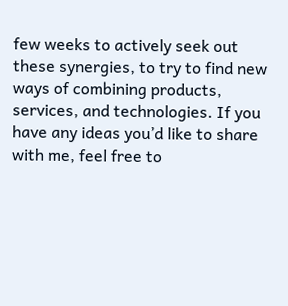few weeks to actively seek out these synergies, to try to find new ways of combining products, services, and technologies. If you have any ideas you’d like to share with me, feel free to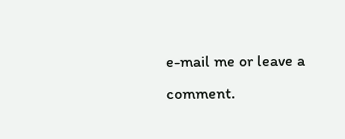e-mail me or leave a comment.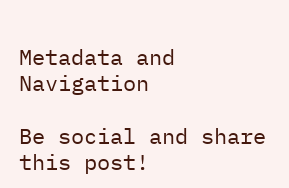Metadata and Navigation

Be social and share this post!